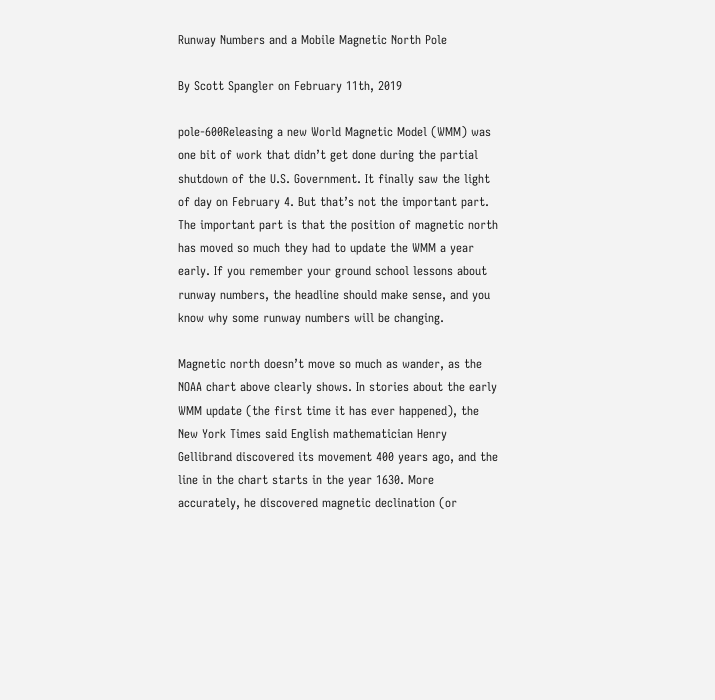Runway Numbers and a Mobile Magnetic North Pole

By Scott Spangler on February 11th, 2019

pole-600Releasing a new World Magnetic Model (WMM) was one bit of work that didn’t get done during the partial shutdown of the U.S. Government. It finally saw the light of day on February 4. But that’s not the important part. The important part is that the position of magnetic north has moved so much they had to update the WMM a year early. If you remember your ground school lessons about runway numbers, the headline should make sense, and you know why some runway numbers will be changing.

Magnetic north doesn’t move so much as wander, as the NOAA chart above clearly shows. In stories about the early WMM update (the first time it has ever happened), the New York Times said English mathematician Henry Gellibrand discovered its movement 400 years ago, and the line in the chart starts in the year 1630. More accurately, he discovered magnetic declination (or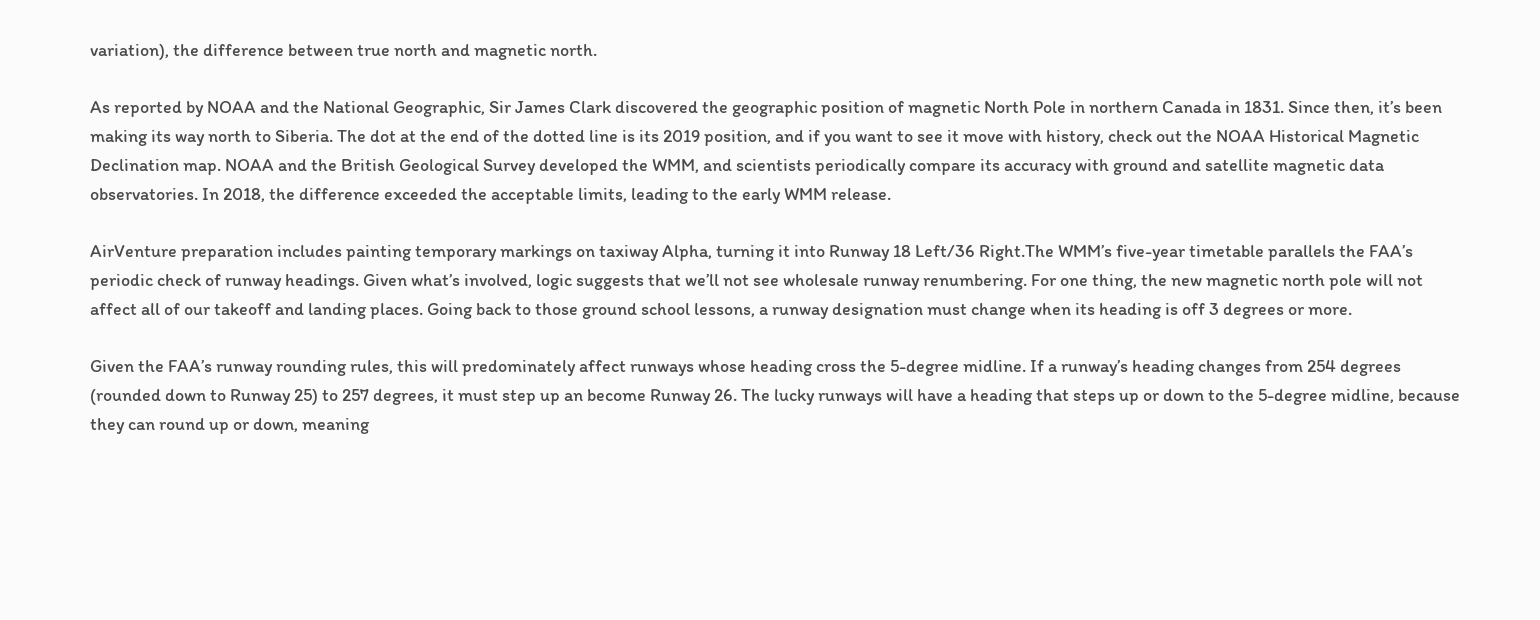variation), the difference between true north and magnetic north.

As reported by NOAA and the National Geographic, Sir James Clark discovered the geographic position of magnetic North Pole in northern Canada in 1831. Since then, it’s been making its way north to Siberia. The dot at the end of the dotted line is its 2019 position, and if you want to see it move with history, check out the NOAA Historical Magnetic Declination map. NOAA and the British Geological Survey developed the WMM, and scientists periodically compare its accuracy with ground and satellite magnetic data observatories. In 2018, the difference exceeded the acceptable limits, leading to the early WMM release.

AirVenture preparation includes painting temporary markings on taxiway Alpha, turning it into Runway 18 Left/36 Right.The WMM’s five-year timetable parallels the FAA’s periodic check of runway headings. Given what’s involved, logic suggests that we’ll not see wholesale runway renumbering. For one thing, the new magnetic north pole will not affect all of our takeoff and landing places. Going back to those ground school lessons, a runway designation must change when its heading is off 3 degrees or more.

Given the FAA’s runway rounding rules, this will predominately affect runways whose heading cross the 5-degree midline. If a runway’s heading changes from 254 degrees (rounded down to Runway 25) to 257 degrees, it must step up an become Runway 26. The lucky runways will have a heading that steps up or down to the 5-degree midline, because they can round up or down, meaning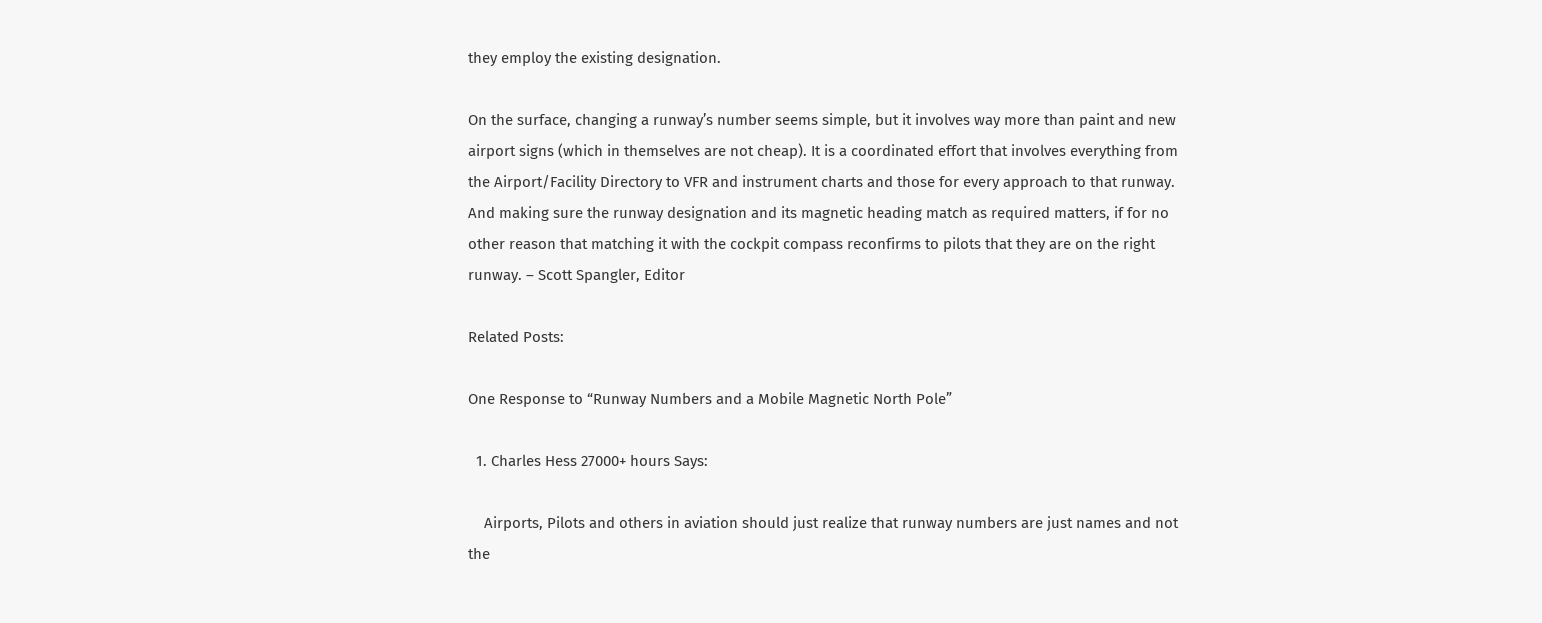they employ the existing designation.

On the surface, changing a runway’s number seems simple, but it involves way more than paint and new airport signs (which in themselves are not cheap). It is a coordinated effort that involves everything from the Airport/Facility Directory to VFR and instrument charts and those for every approach to that runway. And making sure the runway designation and its magnetic heading match as required matters, if for no other reason that matching it with the cockpit compass reconfirms to pilots that they are on the right runway. – Scott Spangler, Editor

Related Posts:

One Response to “Runway Numbers and a Mobile Magnetic North Pole”

  1. Charles Hess 27000+ hours Says:

    Airports, Pilots and others in aviation should just realize that runway numbers are just names and not the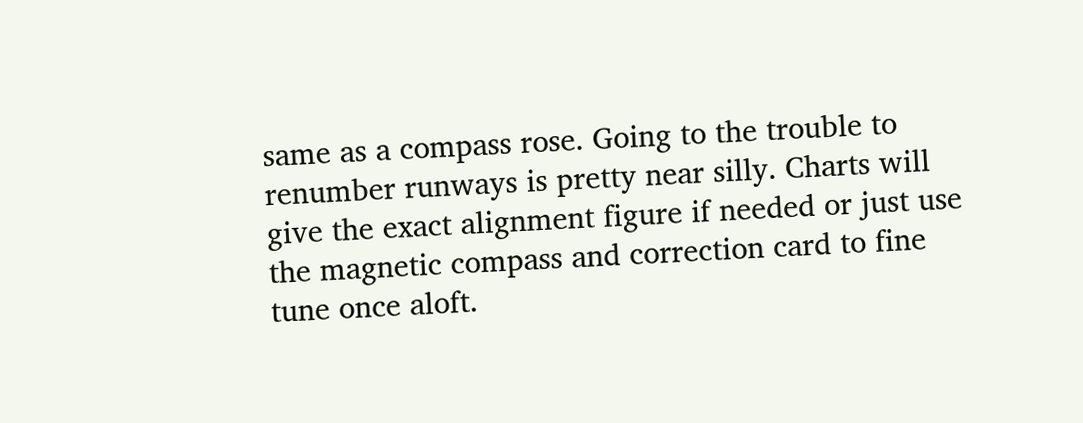same as a compass rose. Going to the trouble to renumber runways is pretty near silly. Charts will give the exact alignment figure if needed or just use the magnetic compass and correction card to fine tune once aloft.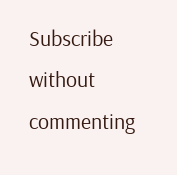Subscribe without commenting